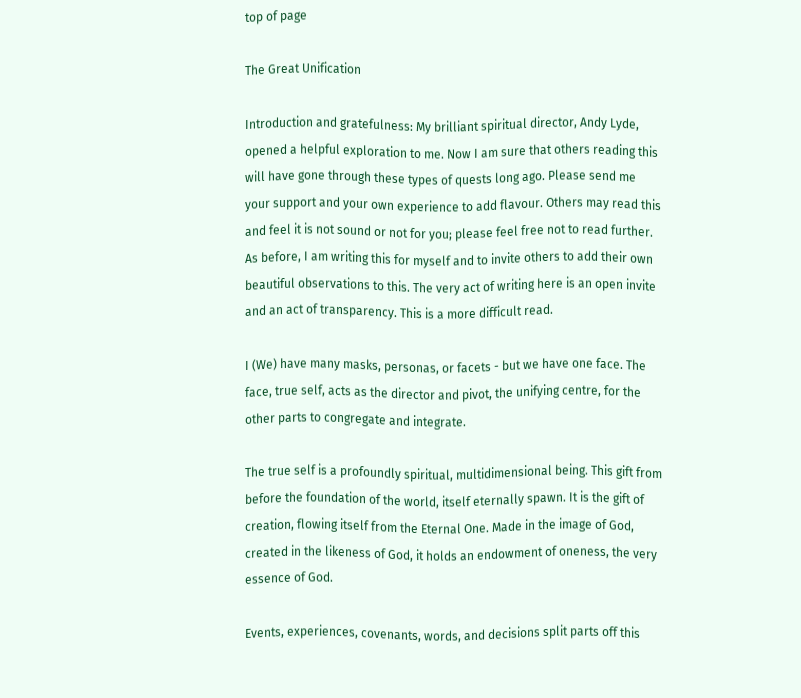top of page

The Great Unification

Introduction and gratefulness: My brilliant spiritual director, Andy Lyde, opened a helpful exploration to me. Now I am sure that others reading this will have gone through these types of quests long ago. Please send me your support and your own experience to add flavour. Others may read this and feel it is not sound or not for you; please feel free not to read further. As before, I am writing this for myself and to invite others to add their own beautiful observations to this. The very act of writing here is an open invite and an act of transparency. This is a more difficult read.

I (We) have many masks, personas, or facets - but we have one face. The face, true self, acts as the director and pivot, the unifying centre, for the other parts to congregate and integrate.

The true self is a profoundly spiritual, multidimensional being. This gift from before the foundation of the world, itself eternally spawn. It is the gift of creation, flowing itself from the Eternal One. Made in the image of God, created in the likeness of God, it holds an endowment of oneness, the very essence of God.

Events, experiences, covenants, words, and decisions split parts off this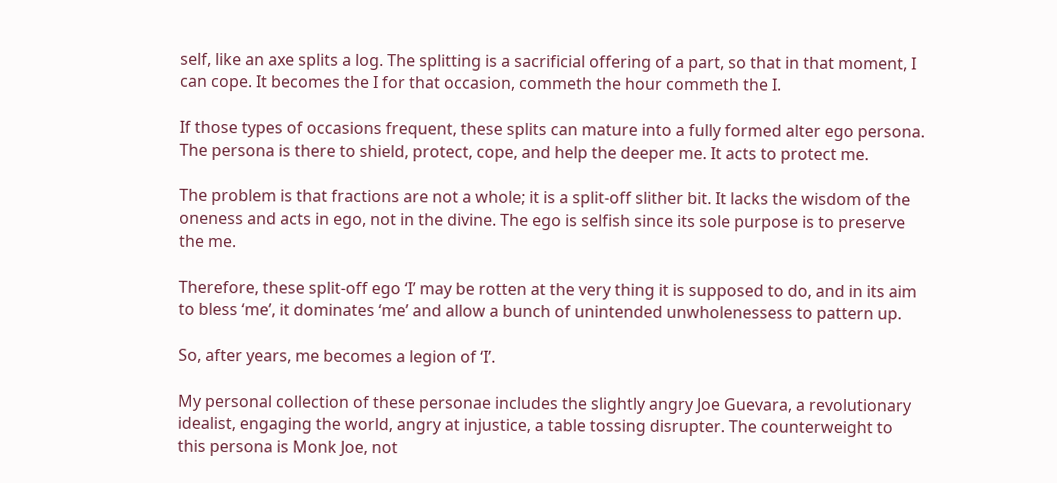self, like an axe splits a log. The splitting is a sacrificial offering of a part, so that in that moment, I can cope. It becomes the I for that occasion, commeth the hour commeth the I.

If those types of occasions frequent, these splits can mature into a fully formed alter ego persona. The persona is there to shield, protect, cope, and help the deeper me. It acts to protect me.

The problem is that fractions are not a whole; it is a split-off slither bit. It lacks the wisdom of the oneness and acts in ego, not in the divine. The ego is selfish since its sole purpose is to preserve the me.

Therefore, these split-off ego ‘I’ may be rotten at the very thing it is supposed to do, and in its aim to bless ‘me’, it dominates ‘me’ and allow a bunch of unintended unwholenessess to pattern up.

So, after years, me becomes a legion of ‘I’.

My personal collection of these personae includes the slightly angry Joe Guevara, a revolutionary idealist, engaging the world, angry at injustice, a table tossing disrupter. The counterweight to this persona is Monk Joe, not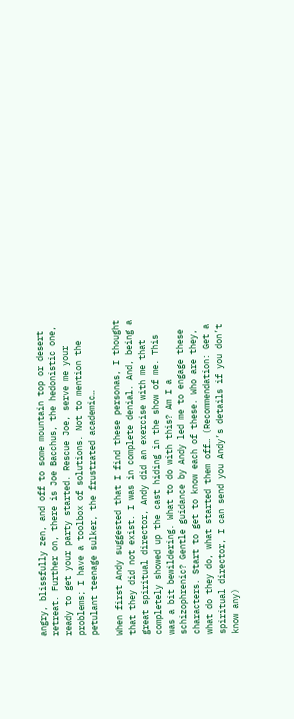angry, blissfully zen, and off to some mountain top or desert retreat. Further on, there is Joe Bacchus, the hedonistic one, ready to get your party started. Rescue Joe, serve me your problems; I have a toolbox of solutions. Not to mention the petulant teenage sulker, the frustrated academic…

When first Andy suggested that I find these personas, I thought that they did not exist. I was in complete denial. And, being a great spiritual director, Andy did an exercise with me that completely showed up the cast hiding in the show of me. This was a bit bewildering. What to do with this? Am I a schizophrenic? Gentle guidance by Andy led me to engage these characters. Start to get to know each of these. Who are they, what do they do, what started them off… (Recommendation: Get a spiritual director, I can send you Andy’s details if you don’t know any)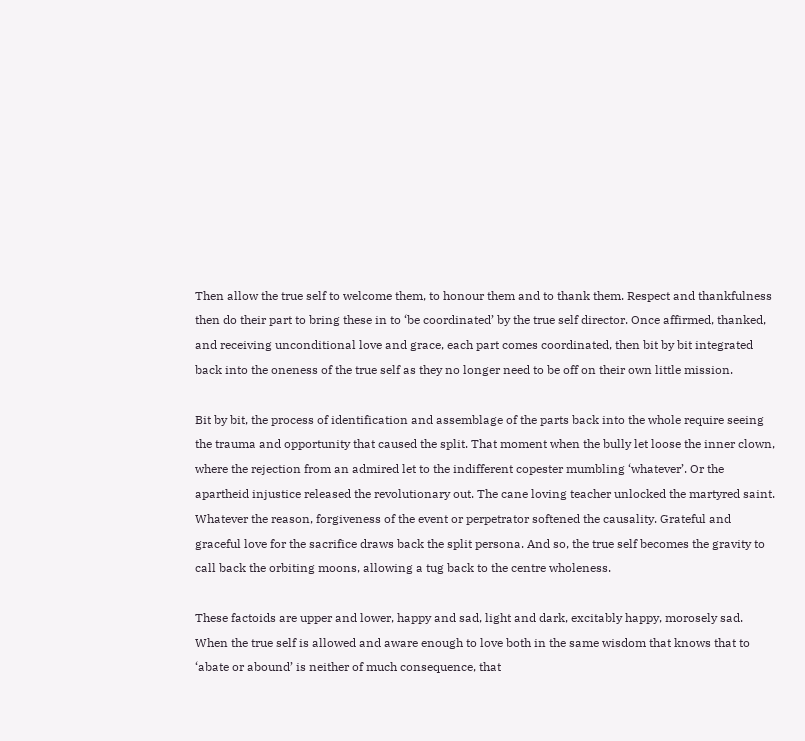Then allow the true self to welcome them, to honour them and to thank them. Respect and thankfulness then do their part to bring these in to ‘be coordinated’ by the true self director. Once affirmed, thanked, and receiving unconditional love and grace, each part comes coordinated, then bit by bit integrated back into the oneness of the true self as they no longer need to be off on their own little mission.

Bit by bit, the process of identification and assemblage of the parts back into the whole require seeing the trauma and opportunity that caused the split. That moment when the bully let loose the inner clown, where the rejection from an admired let to the indifferent copester mumbling ‘whatever’. Or the apartheid injustice released the revolutionary out. The cane loving teacher unlocked the martyred saint. Whatever the reason, forgiveness of the event or perpetrator softened the causality. Grateful and graceful love for the sacrifice draws back the split persona. And so, the true self becomes the gravity to call back the orbiting moons, allowing a tug back to the centre wholeness.

These factoids are upper and lower, happy and sad, light and dark, excitably happy, morosely sad. When the true self is allowed and aware enough to love both in the same wisdom that knows that to ‘abate or abound’ is neither of much consequence, that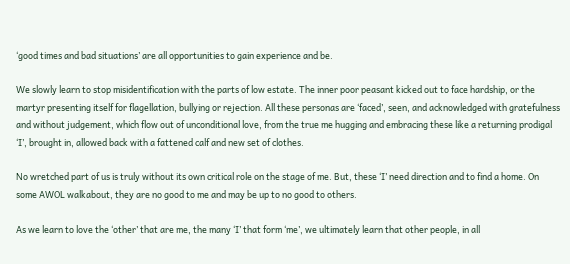‘good times and bad situations’ are all opportunities to gain experience and be.

We slowly learn to stop misidentification with the parts of low estate. The inner poor peasant kicked out to face hardship, or the martyr presenting itself for flagellation, bullying or rejection. All these personas are ‘faced’, seen, and acknowledged with gratefulness and without judgement, which flow out of unconditional love, from the true me hugging and embracing these like a returning prodigal ‘I’, brought in, allowed back with a fattened calf and new set of clothes.

No wretched part of us is truly without its own critical role on the stage of me. But, these ‘I’ need direction and to find a home. On some AWOL walkabout, they are no good to me and may be up to no good to others.

As we learn to love the ‘other’ that are me, the many ‘I’ that form ‘me’, we ultimately learn that other people, in all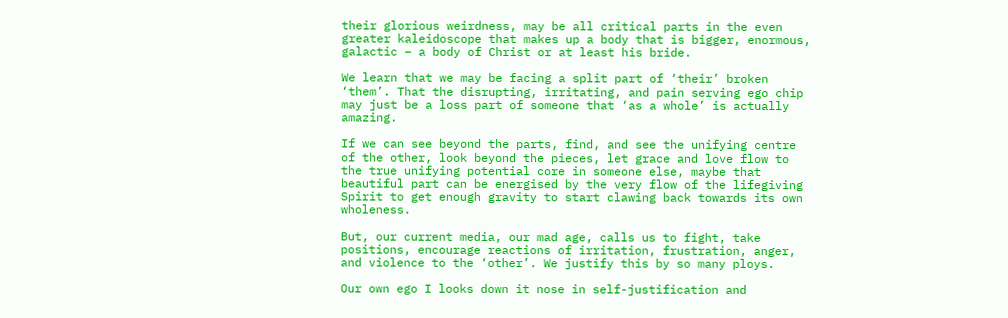their glorious weirdness, may be all critical parts in the even greater kaleidoscope that makes up a body that is bigger, enormous, galactic – a body of Christ or at least his bride.

We learn that we may be facing a split part of ‘their’ broken ‘them’. That the disrupting, irritating, and pain serving ego chip may just be a loss part of someone that ‘as a whole’ is actually amazing.

If we can see beyond the parts, find, and see the unifying centre of the other, look beyond the pieces, let grace and love flow to the true unifying potential core in someone else, maybe that beautiful part can be energised by the very flow of the lifegiving Spirit to get enough gravity to start clawing back towards its own wholeness.

But, our current media, our mad age, calls us to fight, take positions, encourage reactions of irritation, frustration, anger, and violence to the ‘other’. We justify this by so many ploys.

Our own ego I looks down it nose in self-justification and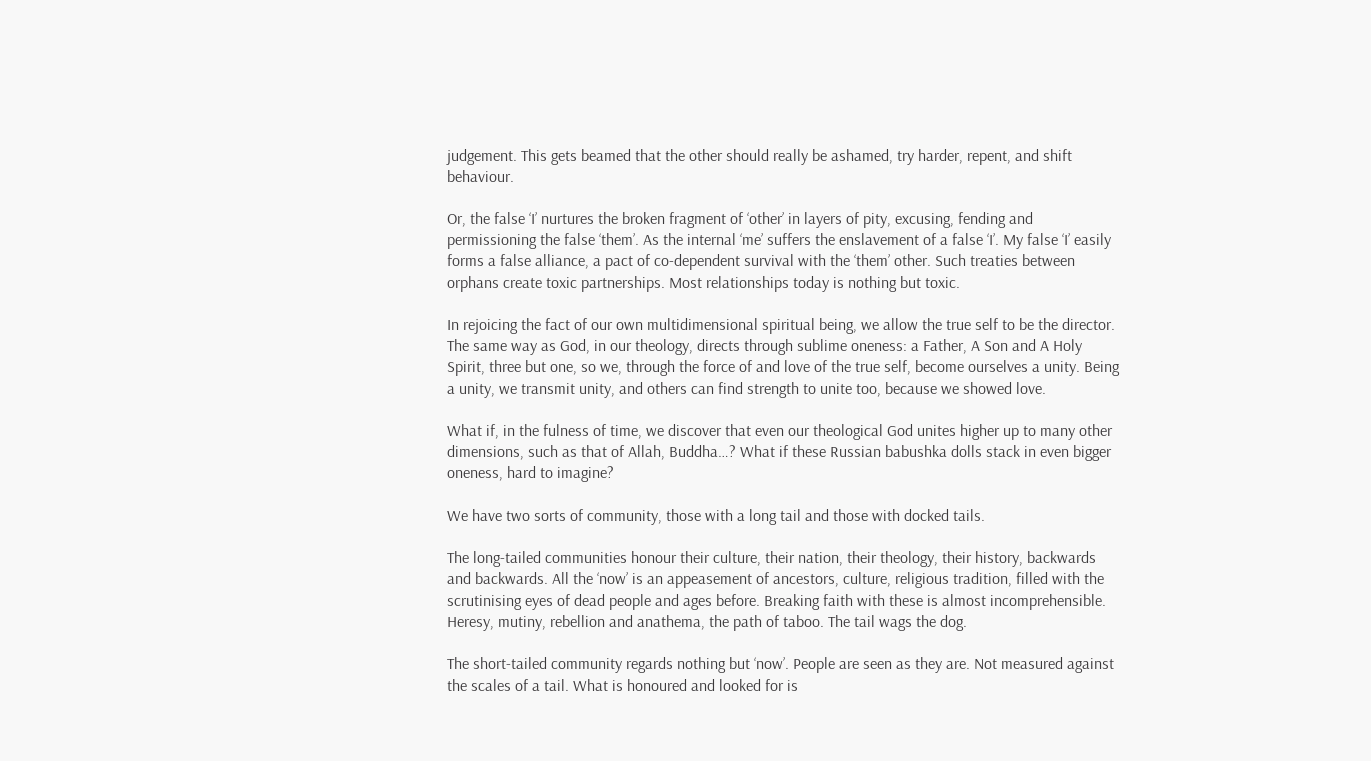judgement. This gets beamed that the other should really be ashamed, try harder, repent, and shift behaviour.

Or, the false ‘I’ nurtures the broken fragment of ‘other’ in layers of pity, excusing, fending and permissioning the false ‘them’. As the internal ‘me’ suffers the enslavement of a false ‘I’. My false ‘I’ easily forms a false alliance, a pact of co-dependent survival with the ‘them’ other. Such treaties between orphans create toxic partnerships. Most relationships today is nothing but toxic.

In rejoicing the fact of our own multidimensional spiritual being, we allow the true self to be the director. The same way as God, in our theology, directs through sublime oneness: a Father, A Son and A Holy Spirit, three but one, so we, through the force of and love of the true self, become ourselves a unity. Being a unity, we transmit unity, and others can find strength to unite too, because we showed love.

What if, in the fulness of time, we discover that even our theological God unites higher up to many other dimensions, such as that of Allah, Buddha…? What if these Russian babushka dolls stack in even bigger oneness, hard to imagine?

We have two sorts of community, those with a long tail and those with docked tails.

The long-tailed communities honour their culture, their nation, their theology, their history, backwards and backwards. All the ‘now’ is an appeasement of ancestors, culture, religious tradition, filled with the scrutinising eyes of dead people and ages before. Breaking faith with these is almost incomprehensible. Heresy, mutiny, rebellion and anathema, the path of taboo. The tail wags the dog.

The short-tailed community regards nothing but ‘now’. People are seen as they are. Not measured against the scales of a tail. What is honoured and looked for is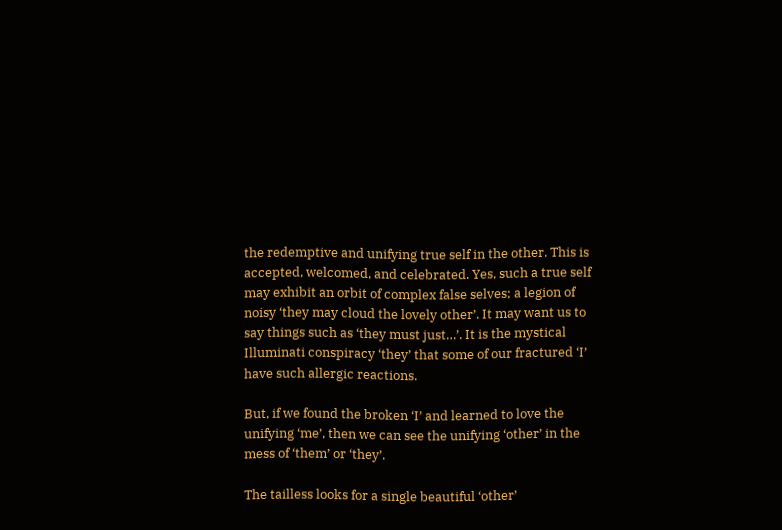the redemptive and unifying true self in the other. This is accepted, welcomed, and celebrated. Yes, such a true self may exhibit an orbit of complex false selves; a legion of noisy ‘they may cloud the lovely other’. It may want us to say things such as ‘they must just…’. It is the mystical Illuminati conspiracy ‘they’ that some of our fractured ‘I’ have such allergic reactions.

But, if we found the broken ‘I’ and learned to love the unifying ‘me’, then we can see the unifying ‘other’ in the mess of ‘them’ or ‘they’.

The tailless looks for a single beautiful ‘other’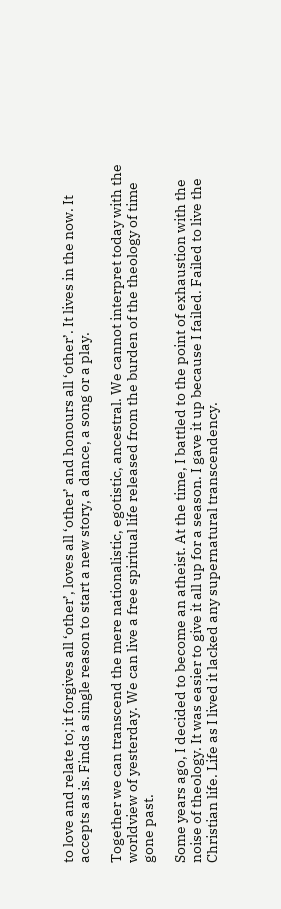to love and relate to; it forgives all ‘other’, loves all ‘other’ and honours all ‘other’. It lives in the now. It accepts as is. Finds a single reason to start a new story, a dance, a song or a play.

Together we can transcend the mere nationalistic, egotistic, ancestral. We cannot interpret today with the worldview of yesterday. We can live a free spiritual life released from the burden of the theology of time gone past.

Some years ago, I decided to become an atheist. At the time, I battled to the point of exhaustion with the noise of theology. It was easier to give it all up for a season. I gave it up because I failed. Failed to live the Christian life. Life as I lived it lacked any supernatural transcendency.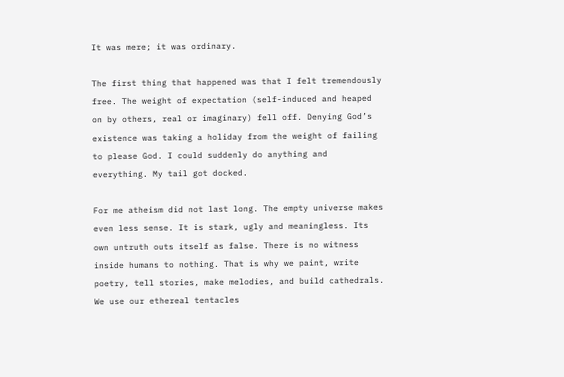It was mere; it was ordinary.

The first thing that happened was that I felt tremendously free. The weight of expectation (self-induced and heaped on by others, real or imaginary) fell off. Denying God’s existence was taking a holiday from the weight of failing to please God. I could suddenly do anything and everything. My tail got docked.

For me atheism did not last long. The empty universe makes even less sense. It is stark, ugly and meaningless. Its own untruth outs itself as false. There is no witness inside humans to nothing. That is why we paint, write poetry, tell stories, make melodies, and build cathedrals. We use our ethereal tentacles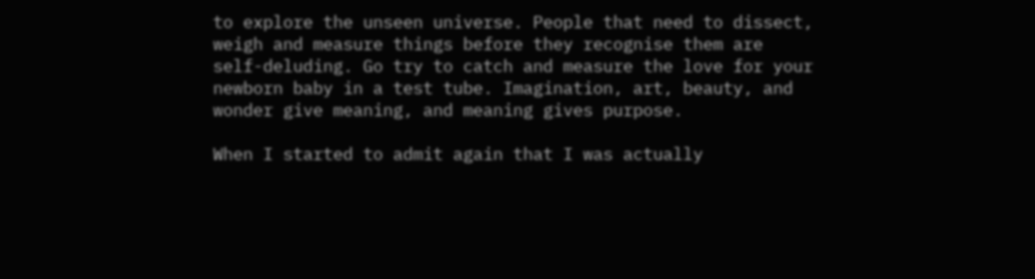to explore the unseen universe. People that need to dissect, weigh and measure things before they recognise them are self-deluding. Go try to catch and measure the love for your newborn baby in a test tube. Imagination, art, beauty, and wonder give meaning, and meaning gives purpose.

When I started to admit again that I was actually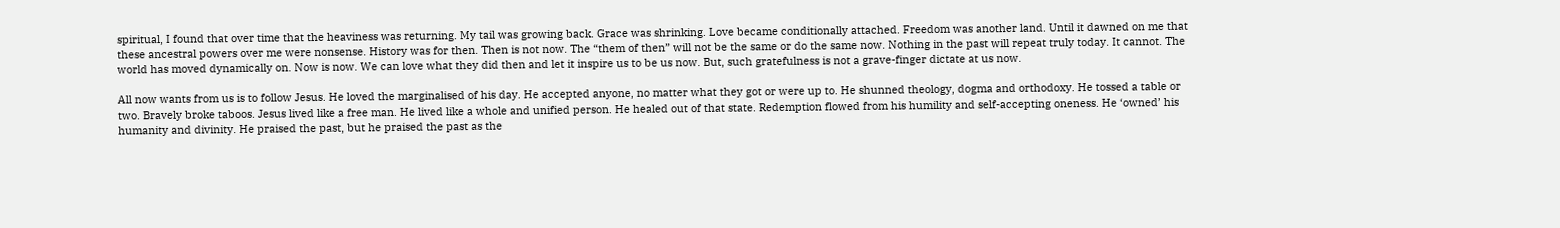spiritual, I found that over time that the heaviness was returning. My tail was growing back. Grace was shrinking. Love became conditionally attached. Freedom was another land. Until it dawned on me that these ancestral powers over me were nonsense. History was for then. Then is not now. The “them of then” will not be the same or do the same now. Nothing in the past will repeat truly today. It cannot. The world has moved dynamically on. Now is now. We can love what they did then and let it inspire us to be us now. But, such gratefulness is not a grave-finger dictate at us now.

All now wants from us is to follow Jesus. He loved the marginalised of his day. He accepted anyone, no matter what they got or were up to. He shunned theology, dogma and orthodoxy. He tossed a table or two. Bravely broke taboos. Jesus lived like a free man. He lived like a whole and unified person. He healed out of that state. Redemption flowed from his humility and self-accepting oneness. He ‘owned’ his humanity and divinity. He praised the past, but he praised the past as the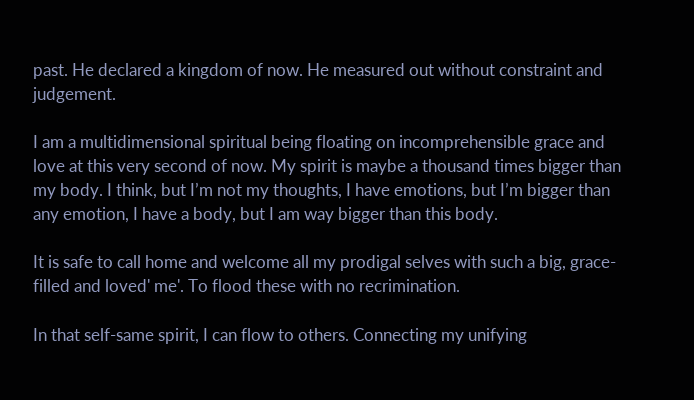past. He declared a kingdom of now. He measured out without constraint and judgement.

I am a multidimensional spiritual being floating on incomprehensible grace and love at this very second of now. My spirit is maybe a thousand times bigger than my body. I think, but I’m not my thoughts, I have emotions, but I’m bigger than any emotion, I have a body, but I am way bigger than this body.

It is safe to call home and welcome all my prodigal selves with such a big, grace-filled and loved' me'. To flood these with no recrimination.

In that self-same spirit, I can flow to others. Connecting my unifying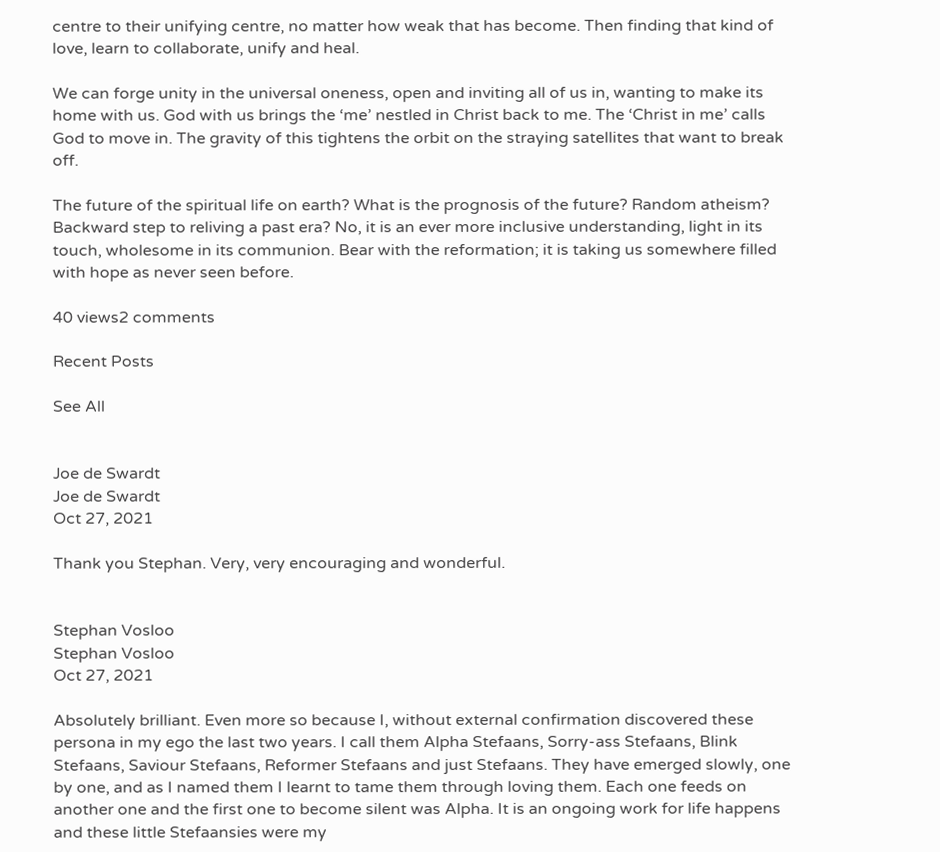centre to their unifying centre, no matter how weak that has become. Then finding that kind of love, learn to collaborate, unify and heal.

We can forge unity in the universal oneness, open and inviting all of us in, wanting to make its home with us. God with us brings the ‘me’ nestled in Christ back to me. The ‘Christ in me’ calls God to move in. The gravity of this tightens the orbit on the straying satellites that want to break off.

The future of the spiritual life on earth? What is the prognosis of the future? Random atheism? Backward step to reliving a past era? No, it is an ever more inclusive understanding, light in its touch, wholesome in its communion. Bear with the reformation; it is taking us somewhere filled with hope as never seen before.

40 views2 comments

Recent Posts

See All


Joe de Swardt
Joe de Swardt
Oct 27, 2021

Thank you Stephan. Very, very encouraging and wonderful.


Stephan Vosloo
Stephan Vosloo
Oct 27, 2021

Absolutely brilliant. Even more so because I, without external confirmation discovered these persona in my ego the last two years. I call them Alpha Stefaans, Sorry-ass Stefaans, Blink Stefaans, Saviour Stefaans, Reformer Stefaans and just Stefaans. They have emerged slowly, one by one, and as I named them I learnt to tame them through loving them. Each one feeds on another one and the first one to become silent was Alpha. It is an ongoing work for life happens and these little Stefaansies were my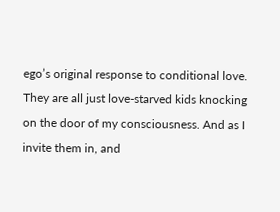ego’s original response to conditional love. They are all just love-starved kids knocking on the door of my consciousness. And as I invite them in, and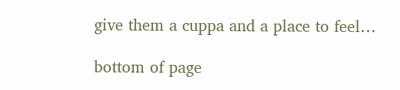give them a cuppa and a place to feel…

bottom of page